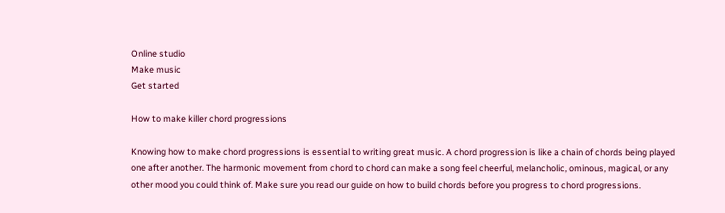Online studio
Make music
Get started

How to make killer chord progressions

Knowing how to make chord progressions is essential to writing great music. A chord progression is like a chain of chords being played one after another. The harmonic movement from chord to chord can make a song feel cheerful, melancholic, ominous, magical, or any other mood you could think of. Make sure you read our guide on how to build chords before you progress to chord progressions.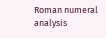Roman numeral analysis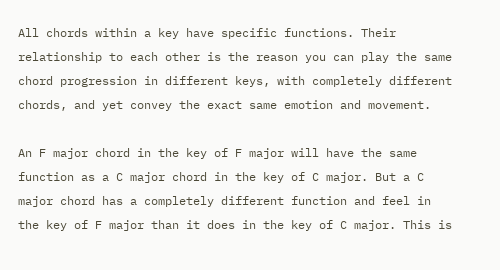All chords within a key have specific functions. Their relationship to each other is the reason you can play the same chord progression in different keys, with completely different chords, and yet convey the exact same emotion and movement.

An F major chord in the key of F major will have the same function as a C major chord in the key of C major. But a C major chord has a completely different function and feel in the key of F major than it does in the key of C major. This is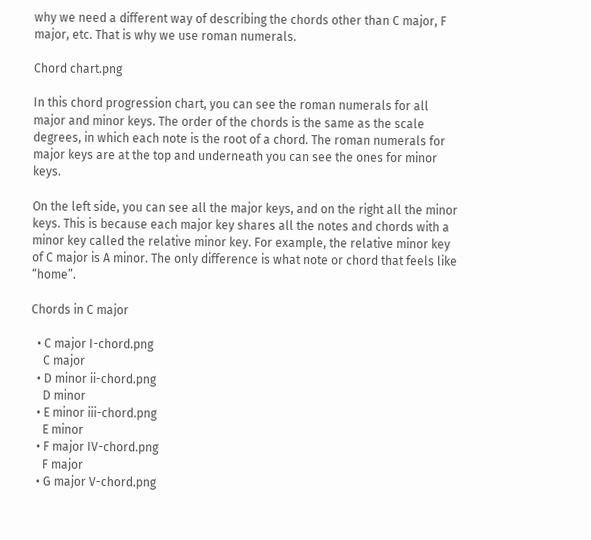why we need a different way of describing the chords other than C major, F major, etc. That is why we use roman numerals.

Chord chart.png

In this chord progression chart, you can see the roman numerals for all major and minor keys. The order of the chords is the same as the scale degrees, in which each note is the root of a chord. The roman numerals for major keys are at the top and underneath you can see the ones for minor keys.

On the left side, you can see all the major keys, and on the right all the minor keys. This is because each major key shares all the notes and chords with a minor key called the relative minor key. For example, the relative minor key of C major is A minor. The only difference is what note or chord that feels like “home”.

Chords in C major

  • C major I-chord.png
    C major
  • D minor ii-chord.png
    D minor
  • E minor iii-chord.png
    E minor
  • F major IV-chord.png
    F major
  • G major V-chord.png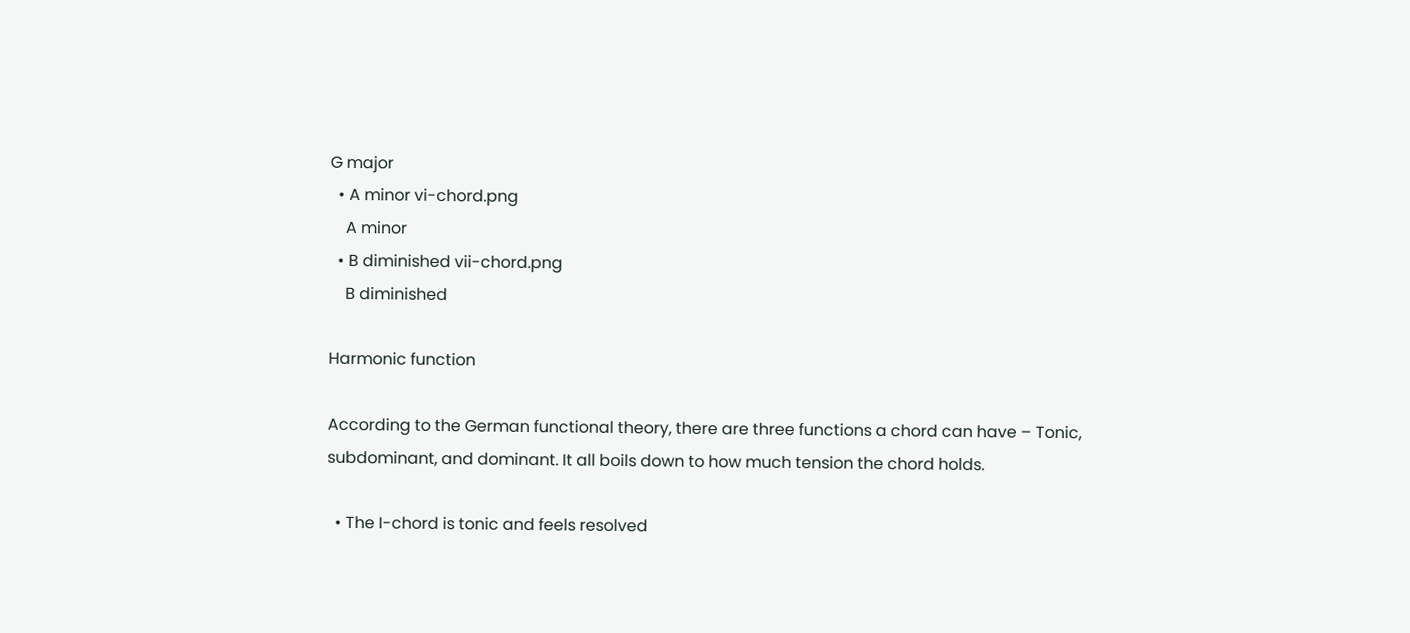G major
  • A minor vi-chord.png
    A minor
  • B diminished vii-chord.png
    B diminished

Harmonic function

According to the German functional theory, there are three functions a chord can have – Tonic, subdominant, and dominant. It all boils down to how much tension the chord holds.

  • The I-chord is tonic and feels resolved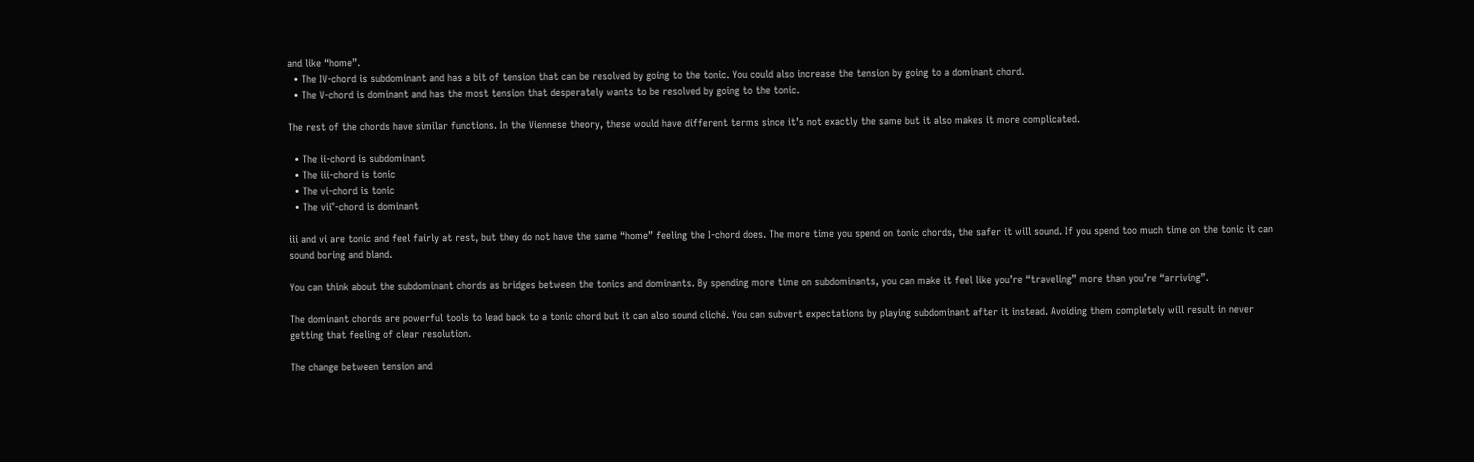and like “home”.
  • The IV-chord is subdominant and has a bit of tension that can be resolved by going to the tonic. You could also increase the tension by going to a dominant chord.
  • The V-chord is dominant and has the most tension that desperately wants to be resolved by going to the tonic.

The rest of the chords have similar functions. In the Viennese theory, these would have different terms since it’s not exactly the same but it also makes it more complicated.

  • The ii-chord is subdominant
  • The iii-chord is tonic
  • The vi-chord is tonic
  • The vii°-chord is dominant

iii and vi are tonic and feel fairly at rest, but they do not have the same “home” feeling the I-chord does. The more time you spend on tonic chords, the safer it will sound. If you spend too much time on the tonic it can sound boring and bland.

You can think about the subdominant chords as bridges between the tonics and dominants. By spending more time on subdominants, you can make it feel like you’re “traveling” more than you’re “arriving”.

The dominant chords are powerful tools to lead back to a tonic chord but it can also sound cliché. You can subvert expectations by playing subdominant after it instead. Avoiding them completely will result in never getting that feeling of clear resolution.

The change between tension and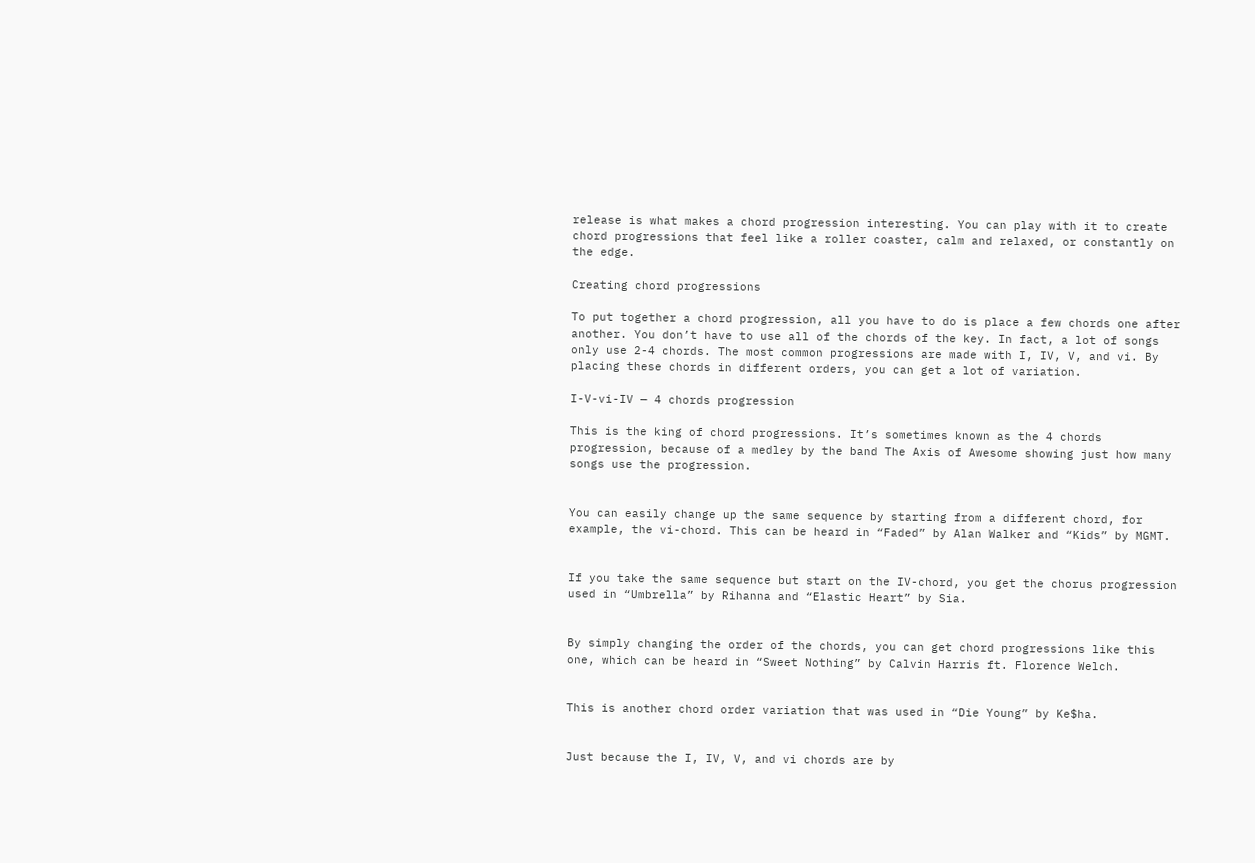release is what makes a chord progression interesting. You can play with it to create chord progressions that feel like a roller coaster, calm and relaxed, or constantly on the edge.

Creating chord progressions

To put together a chord progression, all you have to do is place a few chords one after another. You don’t have to use all of the chords of the key. In fact, a lot of songs only use 2-4 chords. The most common progressions are made with I, IV, V, and vi. By placing these chords in different orders, you can get a lot of variation.

I-V-vi-IV — 4 chords progression

This is the king of chord progressions. It’s sometimes known as the 4 chords progression, because of a medley by the band The Axis of Awesome showing just how many songs use the progression.


You can easily change up the same sequence by starting from a different chord, for example, the vi-chord. This can be heard in “Faded” by Alan Walker and “Kids” by MGMT.


If you take the same sequence but start on the IV-chord, you get the chorus progression used in “Umbrella” by Rihanna and “Elastic Heart” by Sia.


By simply changing the order of the chords, you can get chord progressions like this one, which can be heard in “Sweet Nothing” by Calvin Harris ft. Florence Welch.


This is another chord order variation that was used in “Die Young” by Ke$ha.


Just because the I, IV, V, and vi chords are by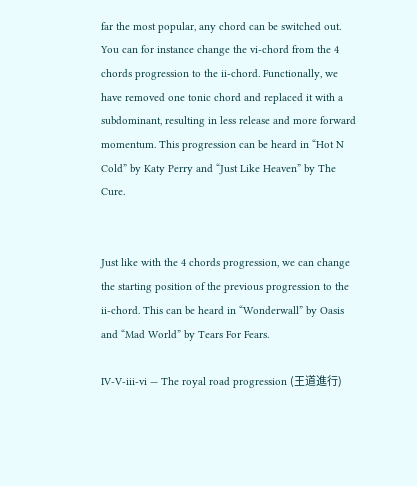far the most popular, any chord can be switched out. You can for instance change the vi-chord from the 4 chords progression to the ii-chord. Functionally, we have removed one tonic chord and replaced it with a subdominant, resulting in less release and more forward momentum. This progression can be heard in “Hot N Cold” by Katy Perry and “Just Like Heaven” by The Cure.


Just like with the 4 chords progression, we can change the starting position of the previous progression to the ii-chord. This can be heard in “Wonderwall” by Oasis and “Mad World” by Tears For Fears.

IV-V-iii-vi — The royal road progression (王道進行)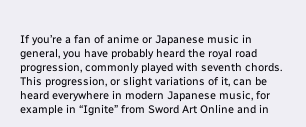If you’re a fan of anime or Japanese music in general, you have probably heard the royal road progression, commonly played with seventh chords. This progression, or slight variations of it, can be heard everywhere in modern Japanese music, for example in “Ignite” from Sword Art Online and in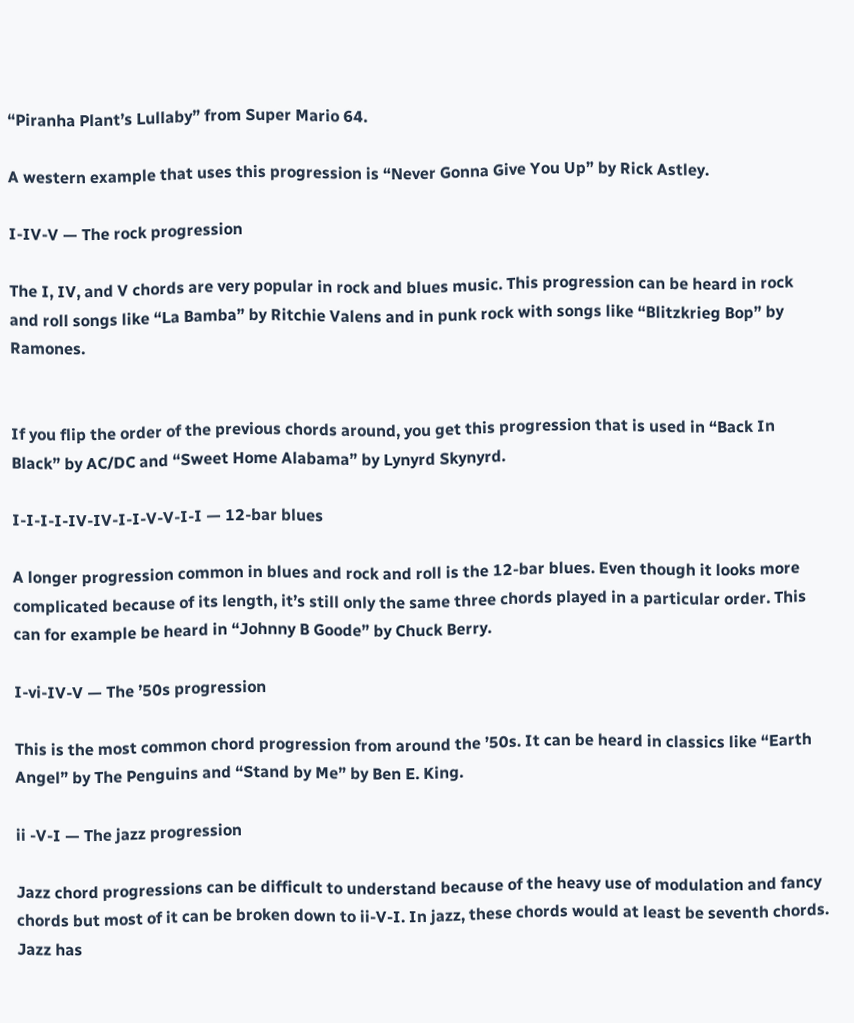“Piranha Plant’s Lullaby” from Super Mario 64.

A western example that uses this progression is “Never Gonna Give You Up” by Rick Astley.

I-IV-V — The rock progression

The I, IV, and V chords are very popular in rock and blues music. This progression can be heard in rock and roll songs like “La Bamba” by Ritchie Valens and in punk rock with songs like “Blitzkrieg Bop” by Ramones.


If you flip the order of the previous chords around, you get this progression that is used in “Back In Black” by AC/DC and “Sweet Home Alabama” by Lynyrd Skynyrd.

I-I-I-I-IV-IV-I-I-V-V-I-I — 12-bar blues

A longer progression common in blues and rock and roll is the 12-bar blues. Even though it looks more complicated because of its length, it’s still only the same three chords played in a particular order. This can for example be heard in “Johnny B Goode” by Chuck Berry.

I-vi-IV-V — The ’50s progression

This is the most common chord progression from around the ’50s. It can be heard in classics like “Earth Angel” by The Penguins and “Stand by Me” by Ben E. King.

ii -V-I — The jazz progression

Jazz chord progressions can be difficult to understand because of the heavy use of modulation and fancy chords but most of it can be broken down to ii-V-I. In jazz, these chords would at least be seventh chords. Jazz has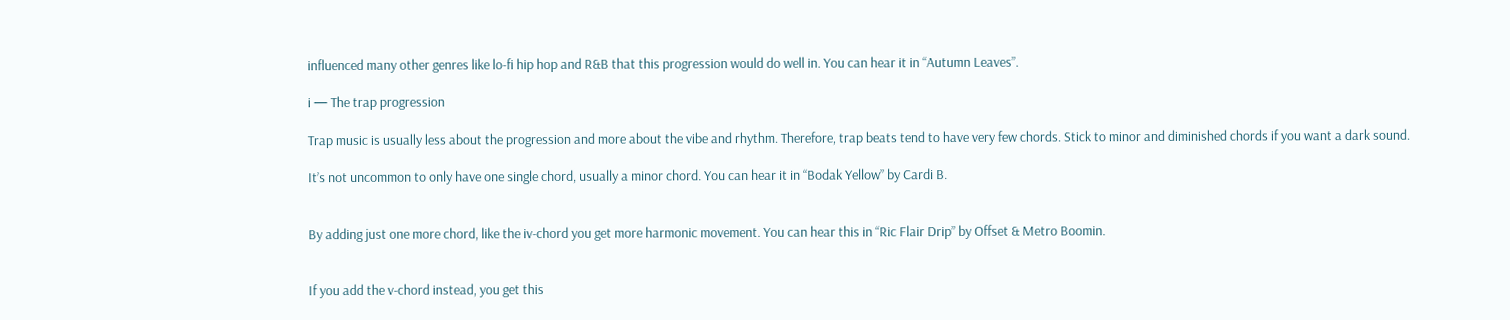influenced many other genres like lo-fi hip hop and R&B that this progression would do well in. You can hear it in “Autumn Leaves”.

i — The trap progression

Trap music is usually less about the progression and more about the vibe and rhythm. Therefore, trap beats tend to have very few chords. Stick to minor and diminished chords if you want a dark sound.

It’s not uncommon to only have one single chord, usually a minor chord. You can hear it in “Bodak Yellow” by Cardi B.


By adding just one more chord, like the iv-chord you get more harmonic movement. You can hear this in “Ric Flair Drip” by Offset & Metro Boomin.


If you add the v-chord instead, you get this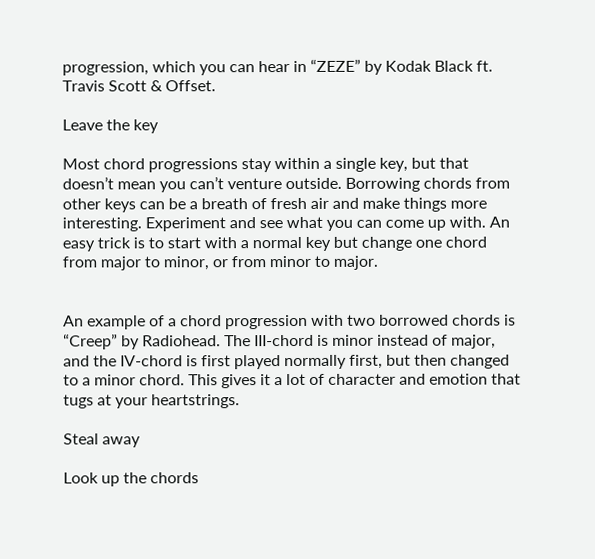progression, which you can hear in “ZEZE” by Kodak Black ft. Travis Scott & Offset.

Leave the key

Most chord progressions stay within a single key, but that doesn’t mean you can’t venture outside. Borrowing chords from other keys can be a breath of fresh air and make things more interesting. Experiment and see what you can come up with. An easy trick is to start with a normal key but change one chord from major to minor, or from minor to major.


An example of a chord progression with two borrowed chords is “Creep” by Radiohead. The III-chord is minor instead of major, and the IV-chord is first played normally first, but then changed to a minor chord. This gives it a lot of character and emotion that tugs at your heartstrings.

Steal away

Look up the chords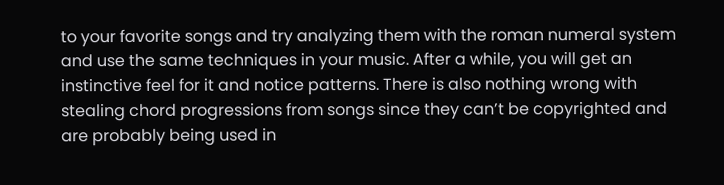to your favorite songs and try analyzing them with the roman numeral system and use the same techniques in your music. After a while, you will get an instinctive feel for it and notice patterns. There is also nothing wrong with stealing chord progressions from songs since they can’t be copyrighted and are probably being used in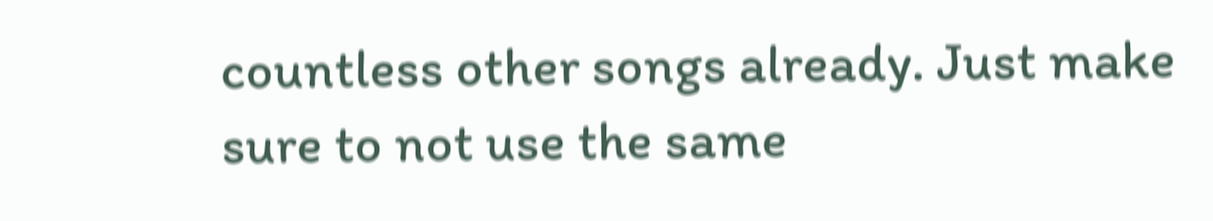countless other songs already. Just make sure to not use the same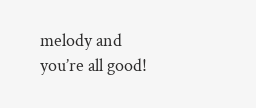melody and you’re all good!